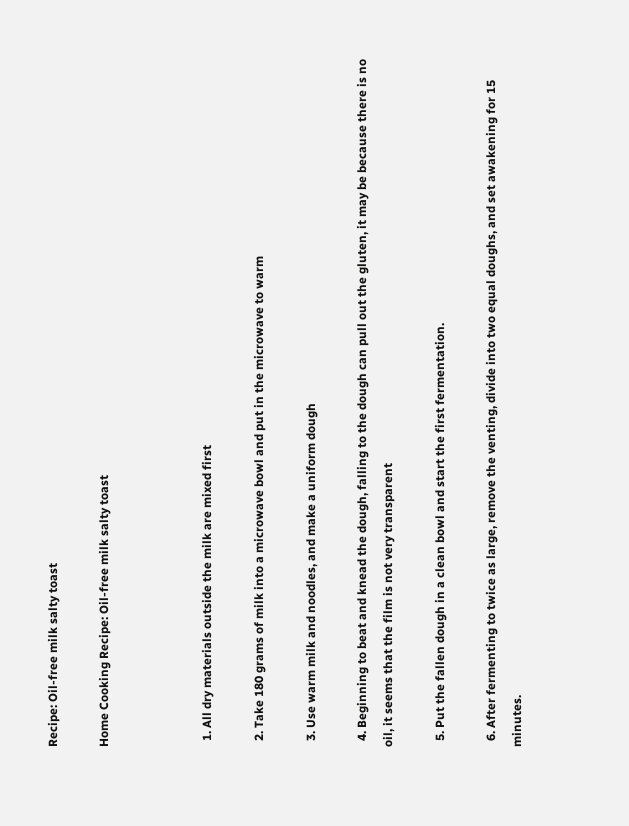Recipe: Oil-free milk salty toast

Home Cooking Recipe: Oil-free milk salty toast



  1. All dry materials outside the milk are mixed first

  2. Take 180 grams of milk into a microwave bowl and put in the microwave to warm

  3. Use warm milk and noodles, and make a uniform dough

  4. Beginning to beat and knead the dough, falling to the dough can pull out the gluten, it may be because there is no oil, it seems that the film is not very transparent

  5. Put the fallen dough in a clean bowl and start the first fermentation.

  6. After fermenting to twice as large, remove the venting, divide into two equal doughs, and set awakening for 15 minutes.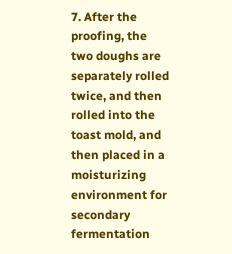7. After the proofing, the two doughs are separately rolled twice, and then rolled into the toast mold, and then placed in a moisturizing environment for secondary fermentation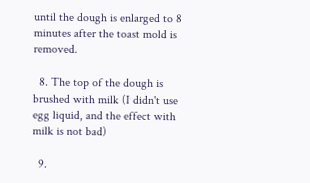until the dough is enlarged to 8 minutes after the toast mold is removed.

  8. The top of the dough is brushed with milk (I didn't use egg liquid, and the effect with milk is not bad)

  9.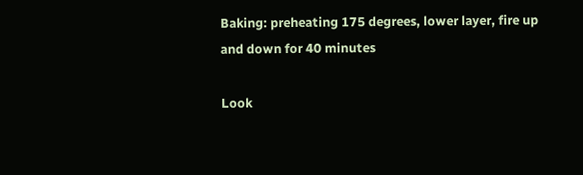Baking: preheating 175 degrees, lower layer, fire up and down for 40 minutes

Look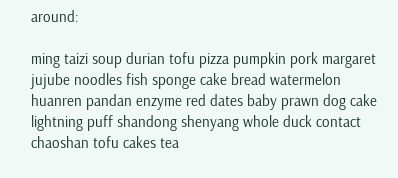around:

ming taizi soup durian tofu pizza pumpkin pork margaret jujube noodles fish sponge cake bread watermelon huanren pandan enzyme red dates baby prawn dog cake lightning puff shandong shenyang whole duck contact chaoshan tofu cakes tea